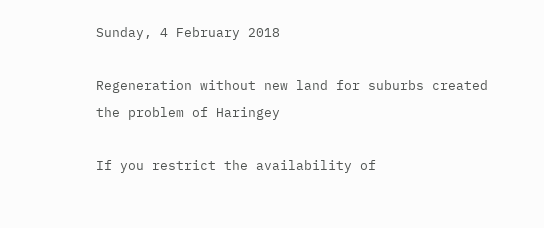Sunday, 4 February 2018

Regeneration without new land for suburbs created the problem of Haringey

If you restrict the availability of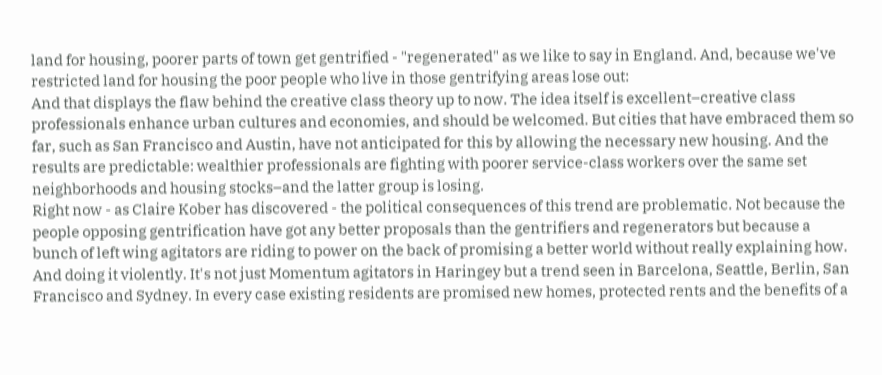land for housing, poorer parts of town get gentrified - "regenerated" as we like to say in England. And, because we've restricted land for housing the poor people who live in those gentrifying areas lose out:
And that displays the flaw behind the creative class theory up to now. The idea itself is excellent–creative class professionals enhance urban cultures and economies, and should be welcomed. But cities that have embraced them so far, such as San Francisco and Austin, have not anticipated for this by allowing the necessary new housing. And the results are predictable: wealthier professionals are fighting with poorer service-class workers over the same set neighborhoods and housing stocks–and the latter group is losing.
Right now - as Claire Kober has discovered - the political consequences of this trend are problematic. Not because the people opposing gentrification have got any better proposals than the gentrifiers and regenerators but because a bunch of left wing agitators are riding to power on the back of promising a better world without really explaining how. And doing it violently. It's not just Momentum agitators in Haringey but a trend seen in Barcelona, Seattle, Berlin, San Francisco and Sydney. In every case existing residents are promised new homes, protected rents and the benefits of a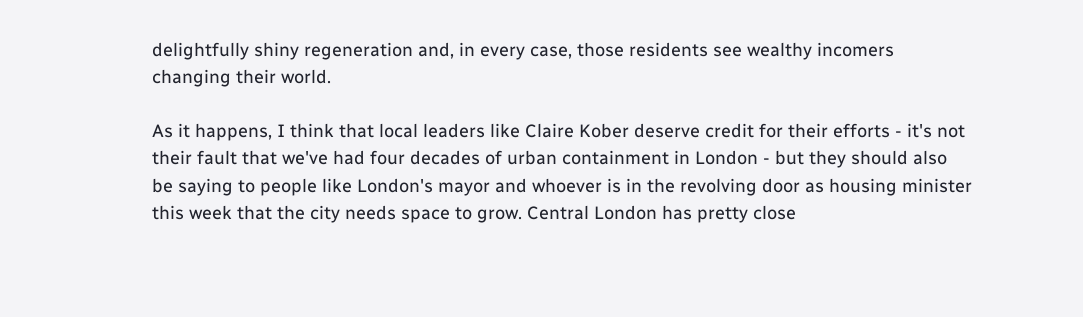delightfully shiny regeneration and, in every case, those residents see wealthy incomers changing their world.

As it happens, I think that local leaders like Claire Kober deserve credit for their efforts - it's not their fault that we've had four decades of urban containment in London - but they should also be saying to people like London's mayor and whoever is in the revolving door as housing minister this week that the city needs space to grow. Central London has pretty close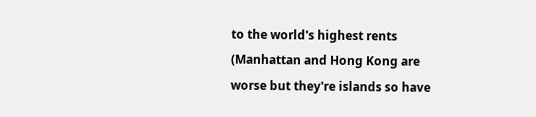to the world's highest rents (Manhattan and Hong Kong are worse but they're islands so have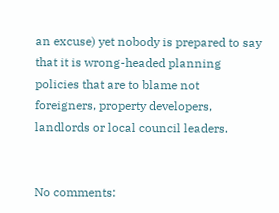an excuse) yet nobody is prepared to say that it is wrong-headed planning policies that are to blame not foreigners, property developers, landlords or local council leaders.


No comments: